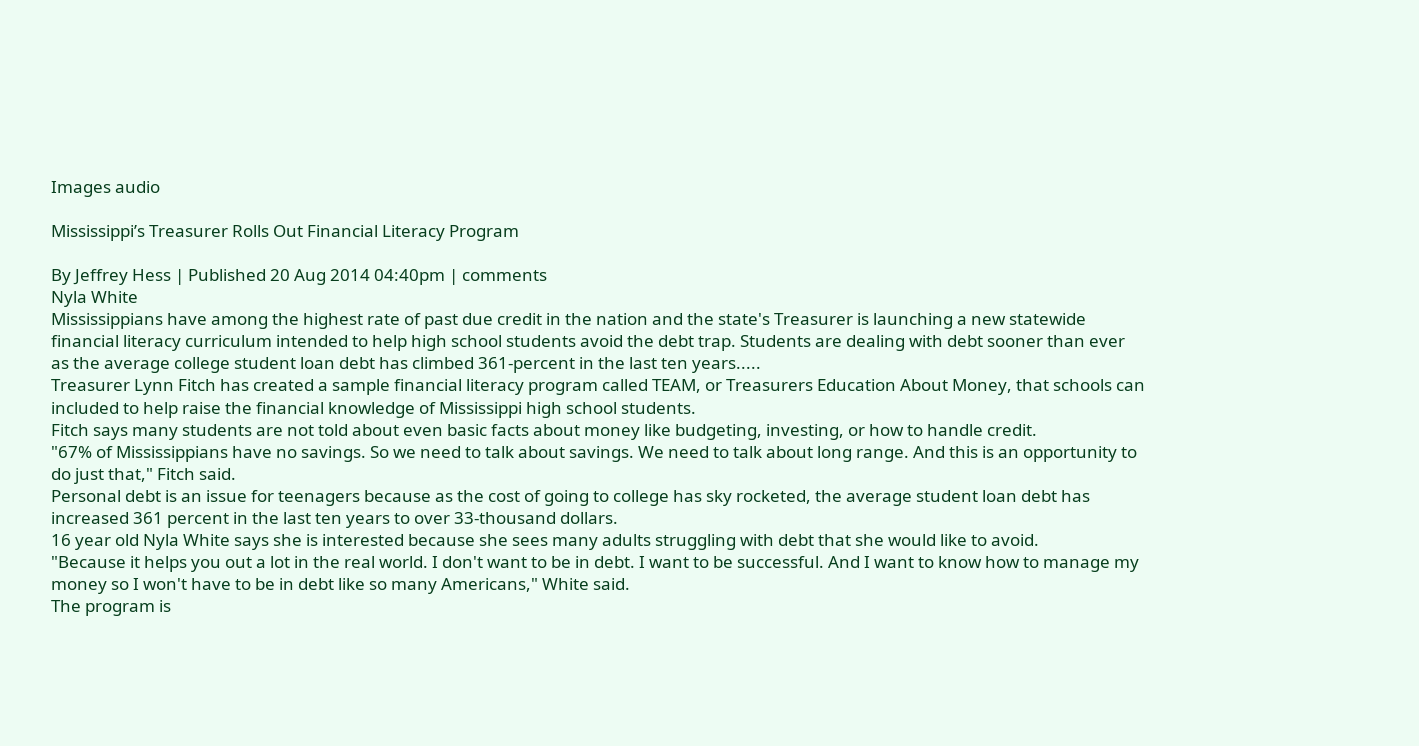Images audio

Mississippi’s Treasurer Rolls Out Financial Literacy Program

By Jeffrey Hess | Published 20 Aug 2014 04:40pm | comments
Nyla White
Mississippians have among the highest rate of past due credit in the nation and the state's Treasurer is launching a new statewide financial literacy curriculum intended to help high school students avoid the debt trap. Students are dealing with debt sooner than ever as the average college student loan debt has climbed 361-percent in the last ten years.....
Treasurer Lynn Fitch has created a sample financial literacy program called TEAM, or Treasurers Education About Money, that schools can included to help raise the financial knowledge of Mississippi high school students.
Fitch says many students are not told about even basic facts about money like budgeting, investing, or how to handle credit.
"67% of Mississippians have no savings. So we need to talk about savings. We need to talk about long range. And this is an opportunity to do just that," Fitch said.
Personal debt is an issue for teenagers because as the cost of going to college has sky rocketed, the average student loan debt has increased 361 percent in the last ten years to over 33-thousand dollars.
16 year old Nyla White says she is interested because she sees many adults struggling with debt that she would like to avoid.
"Because it helps you out a lot in the real world. I don't want to be in debt. I want to be successful. And I want to know how to manage my money so I won't have to be in debt like so many Americans," White said.
The program is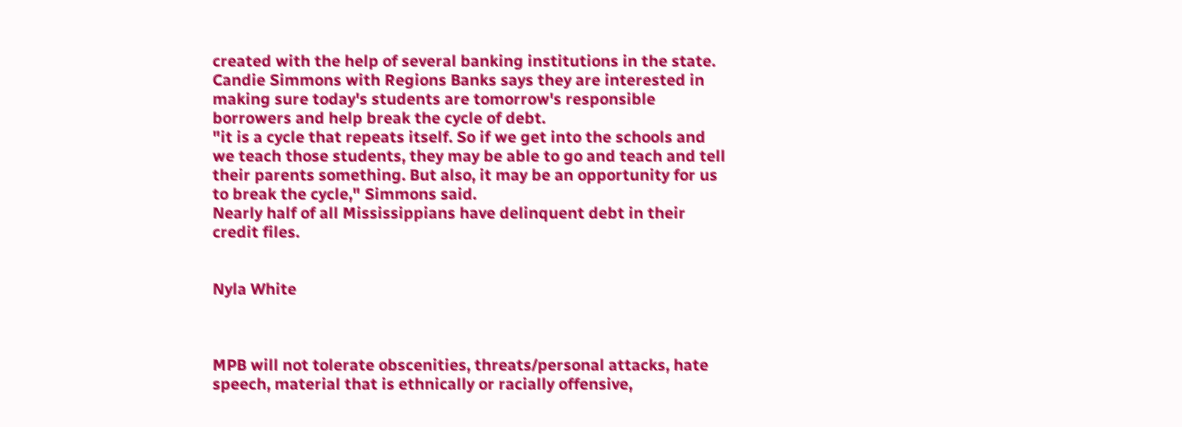created with the help of several banking institutions in the state.
Candie Simmons with Regions Banks says they are interested in making sure today's students are tomorrow's responsible borrowers and help break the cycle of debt.
"it is a cycle that repeats itself. So if we get into the schools and we teach those students, they may be able to go and teach and tell their parents something. But also, it may be an opportunity for us to break the cycle," Simmons said.
Nearly half of all Mississippians have delinquent debt in their credit files.


Nyla White



MPB will not tolerate obscenities, threats/personal attacks, hate speech, material that is ethnically or racially offensive,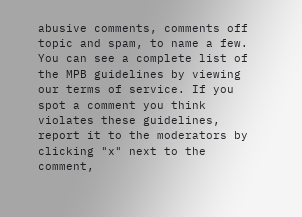abusive comments, comments off topic and spam, to name a few. You can see a complete list of the MPB guidelines by viewing our terms of service. If you spot a comment you think violates these guidelines, report it to the moderators by clicking "x" next to the comment,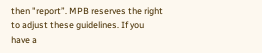then "report”. MPB reserves the right to adjust these guidelines. If you have a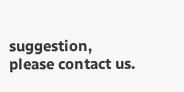suggestion, please contact us.